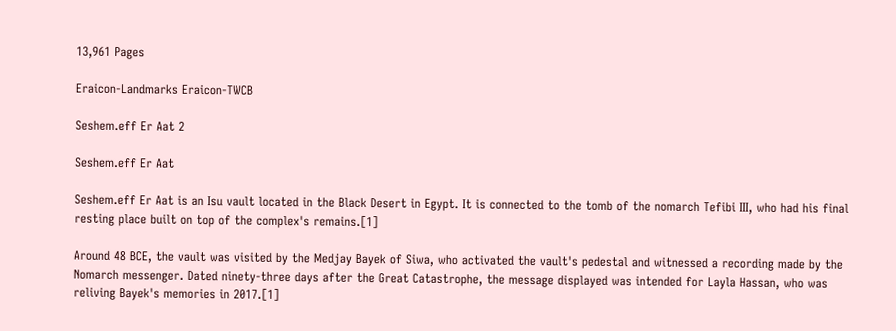13,961 Pages

Eraicon-Landmarks Eraicon-TWCB

Seshem.eff Er Aat 2

Seshem.eff Er Aat

Seshem.eff Er Aat is an Isu vault located in the Black Desert in Egypt. It is connected to the tomb of the nomarch Tefibi III, who had his final resting place built on top of the complex's remains.[1]

Around 48 BCE, the vault was visited by the Medjay Bayek of Siwa, who activated the vault's pedestal and witnessed a recording made by the Nomarch messenger. Dated ninety-three days after the Great Catastrophe, the message displayed was intended for Layla Hassan, who was reliving Bayek's memories in 2017.[1]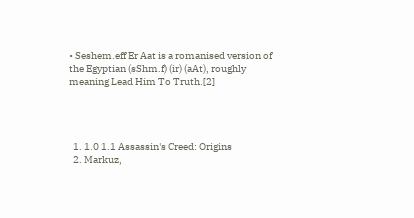• Seshem.eff Er Aat is a romanised version of the Egyptian (sShm.f) (ir) (aAt), roughly meaning Lead Him To Truth.[2]




  1. 1.0 1.1 Assassin's Creed: Origins
  2. Markuz,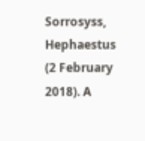Sorrosyss, Hephaestus (2 February 2018). A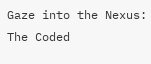Gaze into the Nexus: The Coded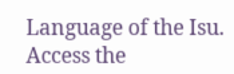Language of the Isu. Access the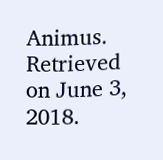Animus. Retrieved on June 3, 2018.